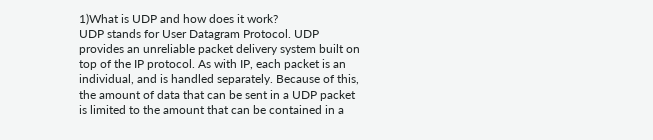1)What is UDP and how does it work?
UDP stands for User Datagram Protocol. UDP provides an unreliable packet delivery system built on top of the IP protocol. As with IP, each packet is an individual, and is handled separately. Because of this, the amount of data that can be sent in a UDP packet is limited to the amount that can be contained in a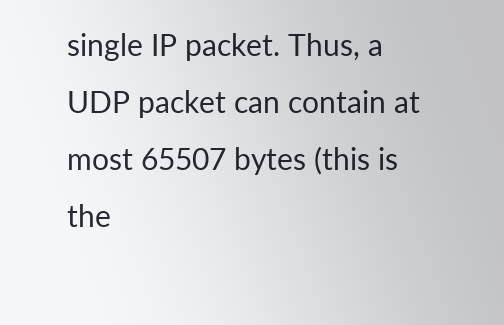single IP packet. Thus, a UDP packet can contain at most 65507 bytes (this is the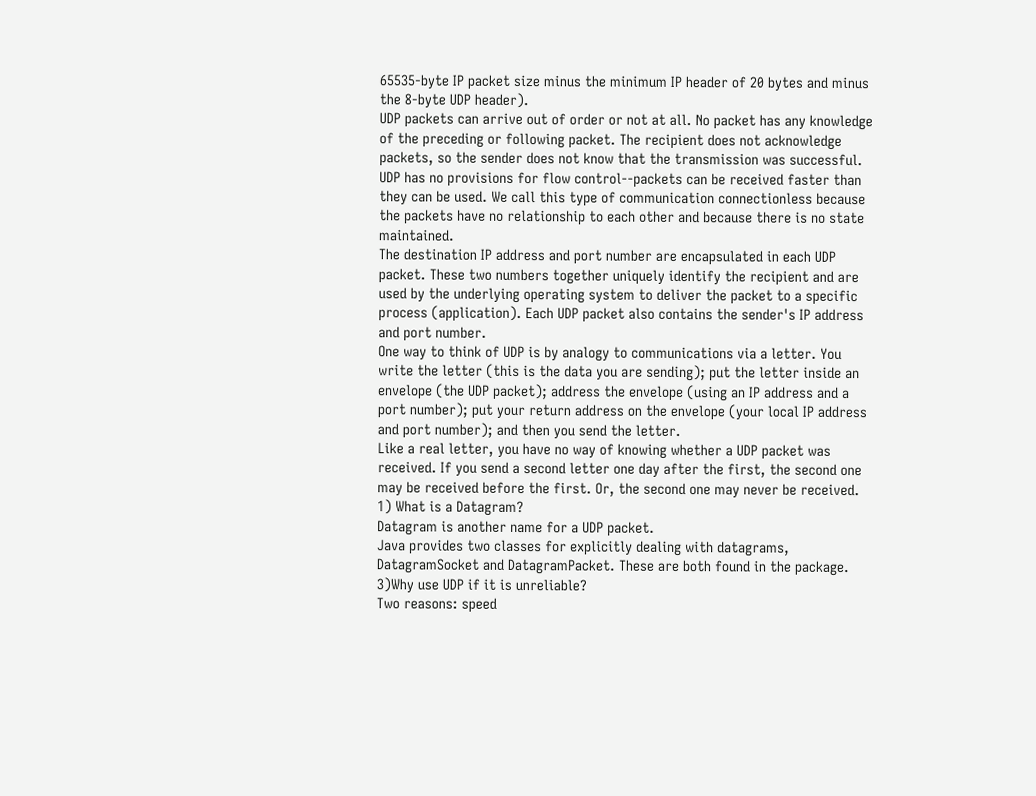65535-byte IP packet size minus the minimum IP header of 20 bytes and minus the 8-byte UDP header).
UDP packets can arrive out of order or not at all. No packet has any knowledge of the preceding or following packet. The recipient does not acknowledge packets, so the sender does not know that the transmission was successful. UDP has no provisions for flow control--packets can be received faster than they can be used. We call this type of communication connectionless because the packets have no relationship to each other and because there is no state maintained.
The destination IP address and port number are encapsulated in each UDP packet. These two numbers together uniquely identify the recipient and are used by the underlying operating system to deliver the packet to a specific process (application). Each UDP packet also contains the sender's IP address and port number.
One way to think of UDP is by analogy to communications via a letter. You write the letter (this is the data you are sending); put the letter inside an envelope (the UDP packet); address the envelope (using an IP address and a port number); put your return address on the envelope (your local IP address and port number); and then you send the letter.
Like a real letter, you have no way of knowing whether a UDP packet was received. If you send a second letter one day after the first, the second one may be received before the first. Or, the second one may never be received.
1) What is a Datagram?
Datagram is another name for a UDP packet.
Java provides two classes for explicitly dealing with datagrams, DatagramSocket and DatagramPacket. These are both found in the package.
3)Why use UDP if it is unreliable?
Two reasons: speed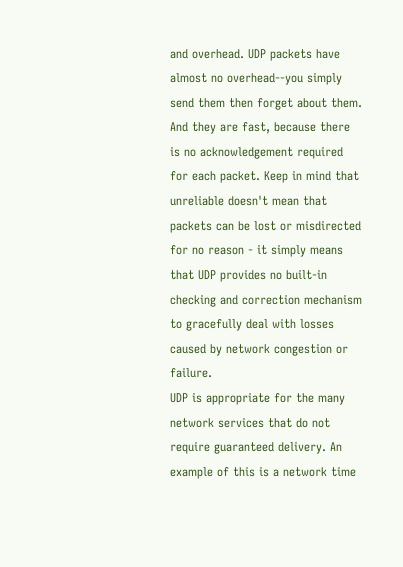and overhead. UDP packets have almost no overhead--you simply send them then forget about them. And they are fast, because there is no acknowledgement required for each packet. Keep in mind that unreliable doesn't mean that packets can be lost or misdirected for no reason - it simply means that UDP provides no built-in checking and correction mechanism to gracefully deal with losses caused by network congestion or failure.
UDP is appropriate for the many network services that do not require guaranteed delivery. An example of this is a network time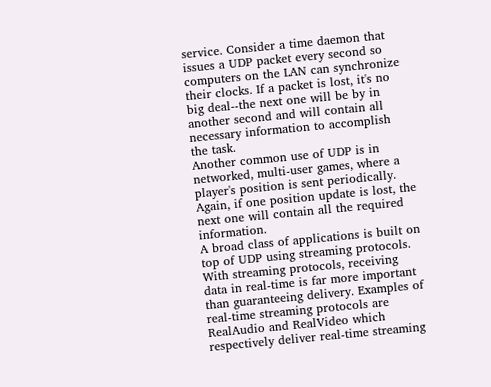service. Consider a time daemon that issues a UDP packet every second so computers on the LAN can synchronize their clocks. If a packet is lost, it's no big deal--the next one will be by in another second and will contain all necessary information to accomplish the task.
Another common use of UDP is in networked, multi-user games, where a player's position is sent periodically. Again, if one position update is lost, the next one will contain all the required information.
A broad class of applications is built on top of UDP using streaming protocols. With streaming protocols, receiving data in real-time is far more important than guaranteeing delivery. Examples of real-time streaming protocols are RealAudio and RealVideo which respectively deliver real-time streaming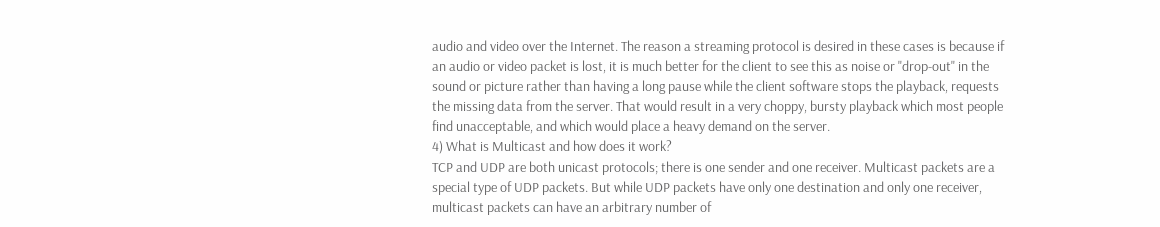audio and video over the Internet. The reason a streaming protocol is desired in these cases is because if an audio or video packet is lost, it is much better for the client to see this as noise or "drop-out" in the sound or picture rather than having a long pause while the client software stops the playback, requests the missing data from the server. That would result in a very choppy, bursty playback which most people find unacceptable, and which would place a heavy demand on the server.
4) What is Multicast and how does it work?
TCP and UDP are both unicast protocols; there is one sender and one receiver. Multicast packets are a special type of UDP packets. But while UDP packets have only one destination and only one receiver, multicast packets can have an arbitrary number of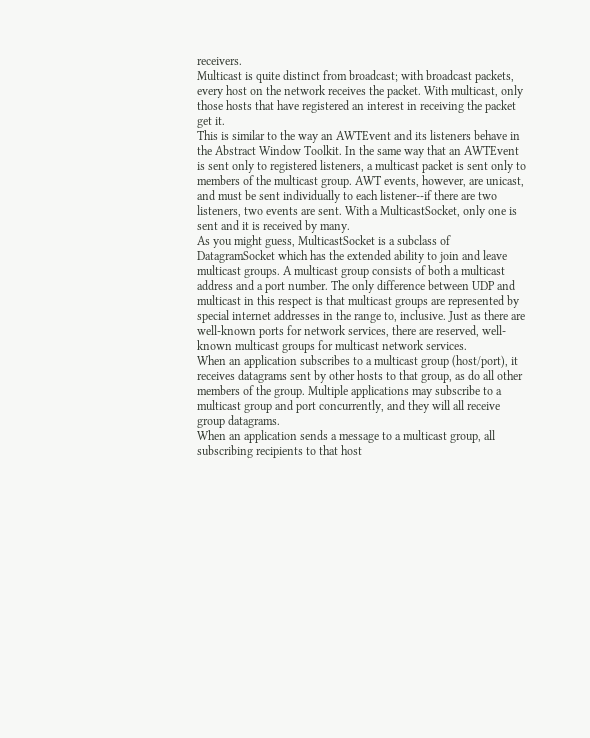receivers.
Multicast is quite distinct from broadcast; with broadcast packets, every host on the network receives the packet. With multicast, only those hosts that have registered an interest in receiving the packet get it.
This is similar to the way an AWTEvent and its listeners behave in the Abstract Window Toolkit. In the same way that an AWTEvent is sent only to registered listeners, a multicast packet is sent only to members of the multicast group. AWT events, however, are unicast, and must be sent individually to each listener--if there are two listeners, two events are sent. With a MulticastSocket, only one is sent and it is received by many.
As you might guess, MulticastSocket is a subclass of DatagramSocket which has the extended ability to join and leave multicast groups. A multicast group consists of both a multicast address and a port number. The only difference between UDP and multicast in this respect is that multicast groups are represented by special internet addresses in the range to, inclusive. Just as there are well-known ports for network services, there are reserved, well-known multicast groups for multicast network services.
When an application subscribes to a multicast group (host/port), it receives datagrams sent by other hosts to that group, as do all other members of the group. Multiple applications may subscribe to a multicast group and port concurrently, and they will all receive group datagrams.
When an application sends a message to a multicast group, all subscribing recipients to that host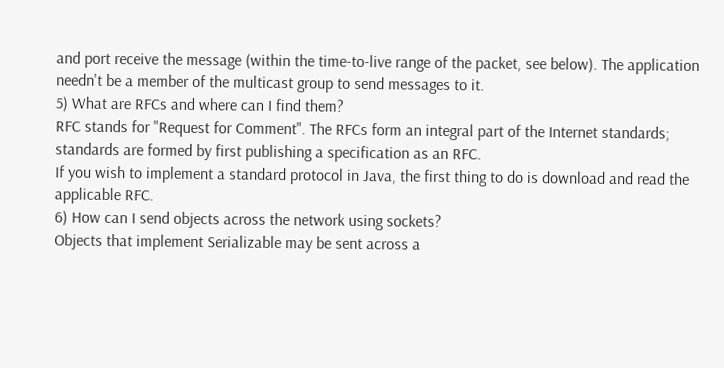and port receive the message (within the time-to-live range of the packet, see below). The application needn't be a member of the multicast group to send messages to it.
5) What are RFCs and where can I find them?
RFC stands for "Request for Comment". The RFCs form an integral part of the Internet standards; standards are formed by first publishing a specification as an RFC.
If you wish to implement a standard protocol in Java, the first thing to do is download and read the applicable RFC.
6) How can I send objects across the network using sockets?
Objects that implement Serializable may be sent across a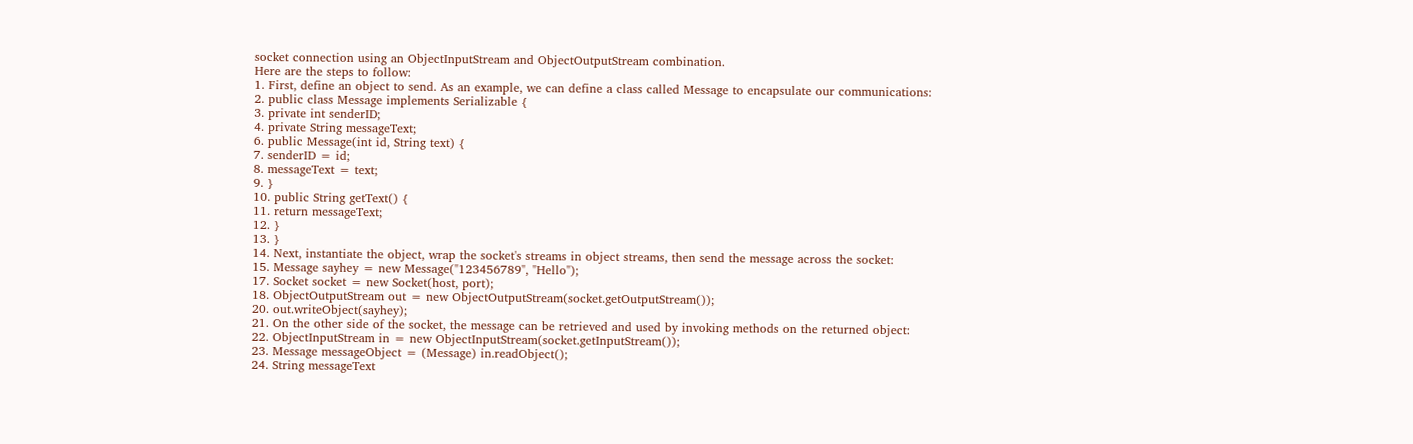socket connection using an ObjectInputStream and ObjectOutputStream combination.
Here are the steps to follow:
1. First, define an object to send. As an example, we can define a class called Message to encapsulate our communications:
2. public class Message implements Serializable {
3. private int senderID;
4. private String messageText;
6. public Message(int id, String text) {
7. senderID = id;
8. messageText = text;
9. }
10. public String getText() {
11. return messageText;
12. }
13. }
14. Next, instantiate the object, wrap the socket's streams in object streams, then send the message across the socket:
15. Message sayhey = new Message("123456789", "Hello");
17. Socket socket = new Socket(host, port);
18. ObjectOutputStream out = new ObjectOutputStream(socket.getOutputStream());
20. out.writeObject(sayhey);
21. On the other side of the socket, the message can be retrieved and used by invoking methods on the returned object:
22. ObjectInputStream in = new ObjectInputStream(socket.getInputStream());
23. Message messageObject = (Message) in.readObject();
24. String messageText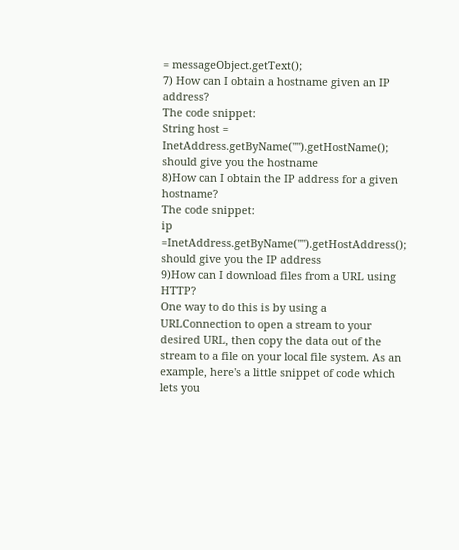= messageObject.getText();
7) How can I obtain a hostname given an IP address?
The code snippet:
String host = InetAddress.getByName("").getHostName();
should give you the hostname
8)How can I obtain the IP address for a given hostname?
The code snippet:
ip =InetAddress.getByName("").getHostAddress();
should give you the IP address
9)How can I download files from a URL using HTTP?
One way to do this is by using a URLConnection to open a stream to your desired URL, then copy the data out of the stream to a file on your local file system. As an example, here's a little snippet of code which lets you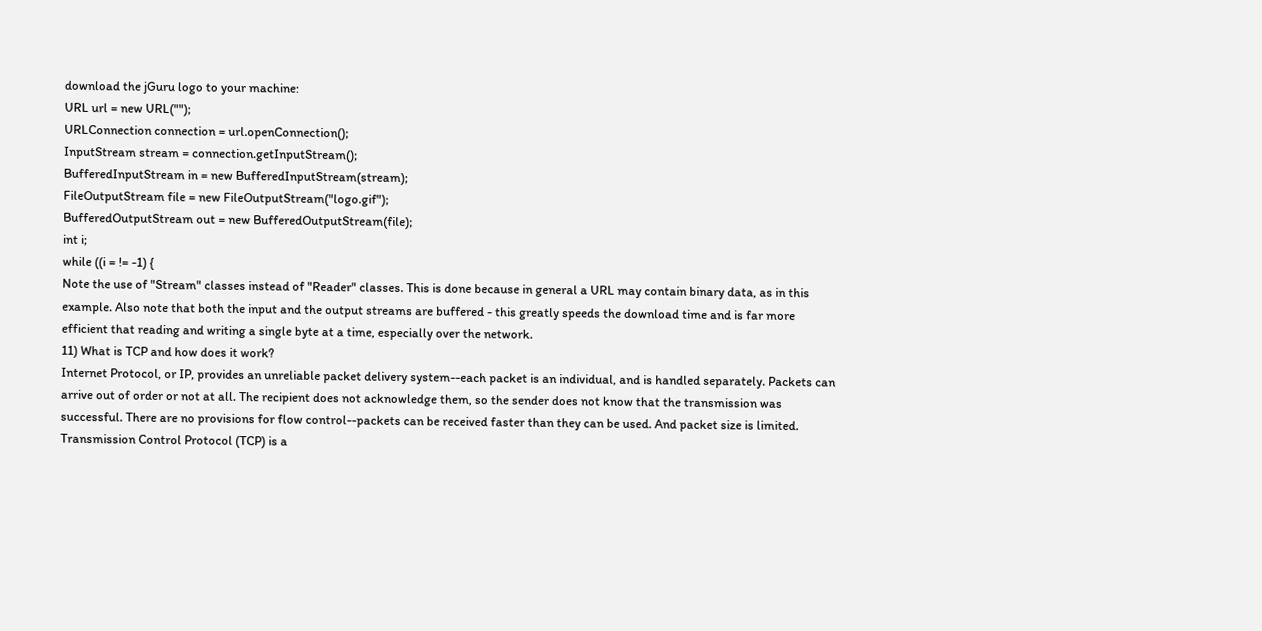download the jGuru logo to your machine:
URL url = new URL("");
URLConnection connection = url.openConnection();
InputStream stream = connection.getInputStream();
BufferedInputStream in = new BufferedInputStream(stream);
FileOutputStream file = new FileOutputStream("logo.gif");
BufferedOutputStream out = new BufferedOutputStream(file);
int i;
while ((i = != -1) {
Note the use of "Stream" classes instead of "Reader" classes. This is done because in general a URL may contain binary data, as in this example. Also note that both the input and the output streams are buffered - this greatly speeds the download time and is far more efficient that reading and writing a single byte at a time, especially over the network.
11) What is TCP and how does it work?
Internet Protocol, or IP, provides an unreliable packet delivery system--each packet is an individual, and is handled separately. Packets can arrive out of order or not at all. The recipient does not acknowledge them, so the sender does not know that the transmission was successful. There are no provisions for flow control--packets can be received faster than they can be used. And packet size is limited.
Transmission Control Protocol (TCP) is a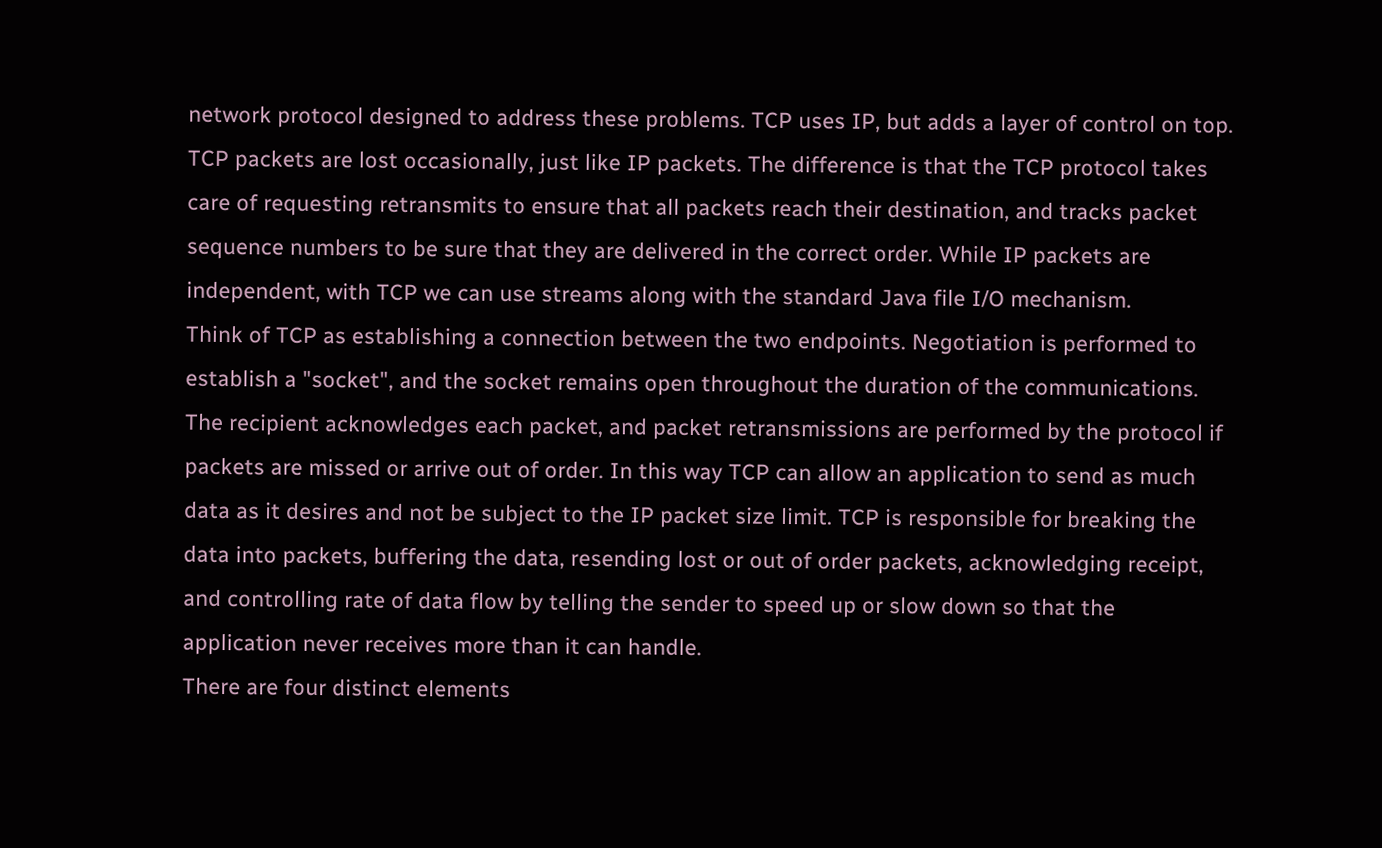network protocol designed to address these problems. TCP uses IP, but adds a layer of control on top. TCP packets are lost occasionally, just like IP packets. The difference is that the TCP protocol takes care of requesting retransmits to ensure that all packets reach their destination, and tracks packet sequence numbers to be sure that they are delivered in the correct order. While IP packets are independent, with TCP we can use streams along with the standard Java file I/O mechanism.
Think of TCP as establishing a connection between the two endpoints. Negotiation is performed to establish a "socket", and the socket remains open throughout the duration of the communications. The recipient acknowledges each packet, and packet retransmissions are performed by the protocol if packets are missed or arrive out of order. In this way TCP can allow an application to send as much data as it desires and not be subject to the IP packet size limit. TCP is responsible for breaking the data into packets, buffering the data, resending lost or out of order packets, acknowledging receipt, and controlling rate of data flow by telling the sender to speed up or slow down so that the application never receives more than it can handle.
There are four distinct elements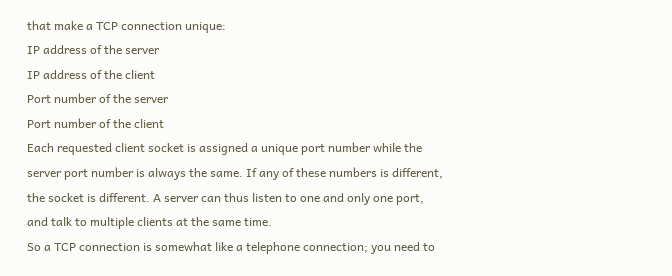that make a TCP connection unique:
IP address of the server
IP address of the client
Port number of the server
Port number of the client
Each requested client socket is assigned a unique port number while the server port number is always the same. If any of these numbers is different, the socket is different. A server can thus listen to one and only one port, and talk to multiple clients at the same time.
So a TCP connection is somewhat like a telephone connection; you need to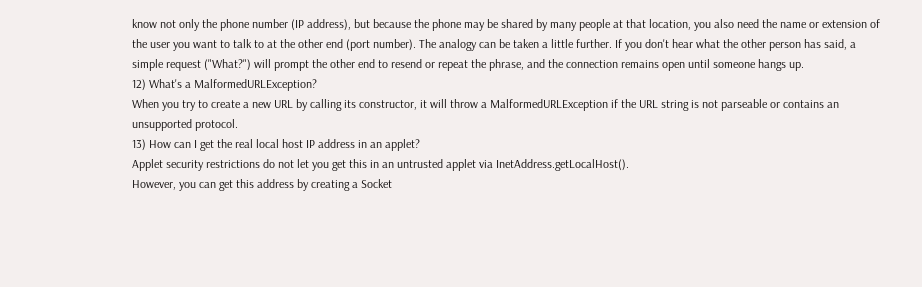know not only the phone number (IP address), but because the phone may be shared by many people at that location, you also need the name or extension of the user you want to talk to at the other end (port number). The analogy can be taken a little further. If you don't hear what the other person has said, a simple request ("What?") will prompt the other end to resend or repeat the phrase, and the connection remains open until someone hangs up.
12) What's a MalformedURLException?
When you try to create a new URL by calling its constructor, it will throw a MalformedURLException if the URL string is not parseable or contains an unsupported protocol.
13) How can I get the real local host IP address in an applet?
Applet security restrictions do not let you get this in an untrusted applet via InetAddress.getLocalHost().
However, you can get this address by creating a Socket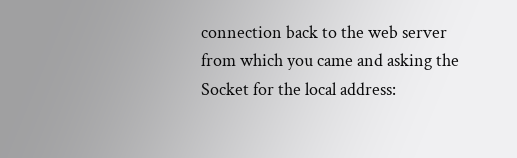connection back to the web server from which you came and asking the Socket for the local address: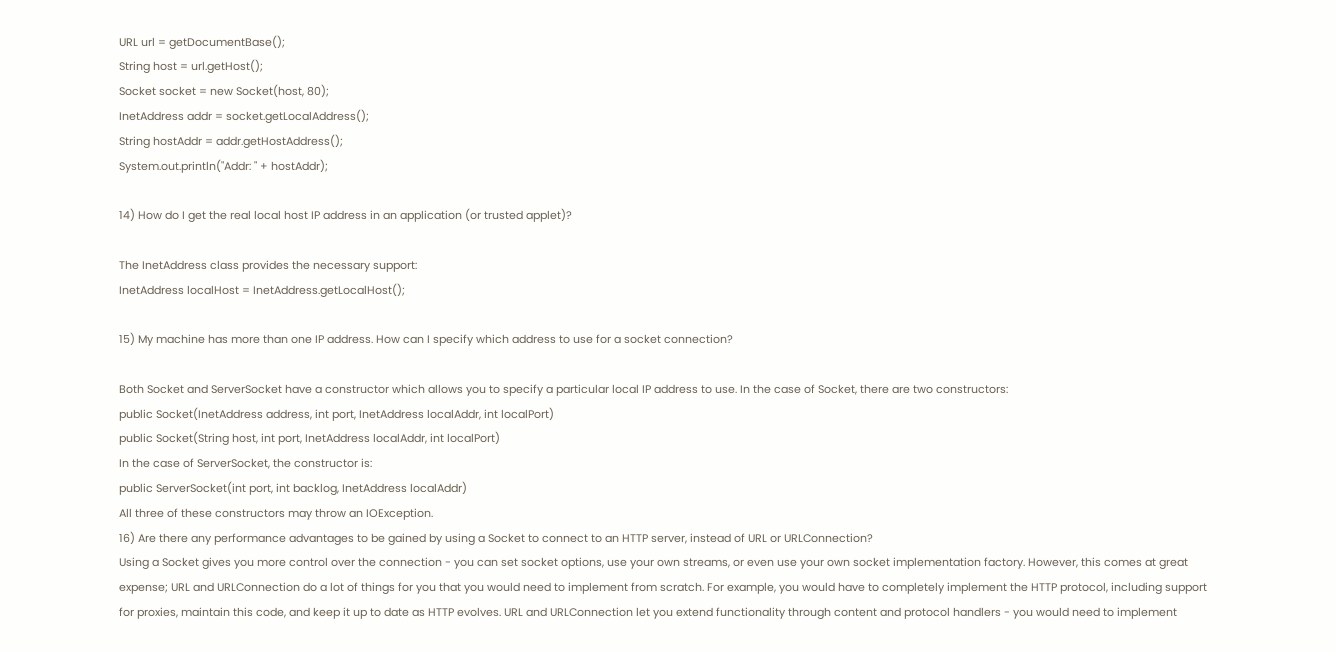URL url = getDocumentBase();
String host = url.getHost();
Socket socket = new Socket(host, 80);
InetAddress addr = socket.getLocalAddress();
String hostAddr = addr.getHostAddress();
System.out.println("Addr: " + hostAddr);

14) How do I get the real local host IP address in an application (or trusted applet)?

The InetAddress class provides the necessary support:
InetAddress localHost = InetAddress.getLocalHost();

15) My machine has more than one IP address. How can I specify which address to use for a socket connection?

Both Socket and ServerSocket have a constructor which allows you to specify a particular local IP address to use. In the case of Socket, there are two constructors:
public Socket(InetAddress address, int port, InetAddress localAddr, int localPort)
public Socket(String host, int port, InetAddress localAddr, int localPort)
In the case of ServerSocket, the constructor is:
public ServerSocket(int port, int backlog, InetAddress localAddr)
All three of these constructors may throw an IOException.
16) Are there any performance advantages to be gained by using a Socket to connect to an HTTP server, instead of URL or URLConnection?
Using a Socket gives you more control over the connection - you can set socket options, use your own streams, or even use your own socket implementation factory. However, this comes at great expense; URL and URLConnection do a lot of things for you that you would need to implement from scratch. For example, you would have to completely implement the HTTP protocol, including support for proxies, maintain this code, and keep it up to date as HTTP evolves. URL and URLConnection let you extend functionality through content and protocol handlers - you would need to implement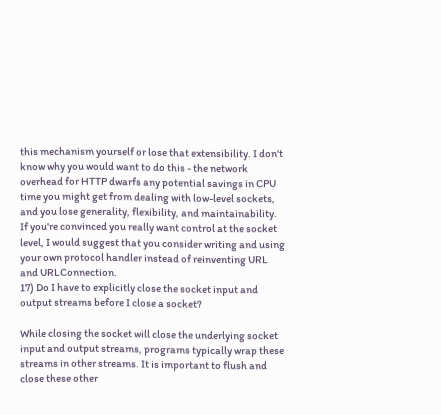this mechanism yourself or lose that extensibility. I don't know why you would want to do this - the network overhead for HTTP dwarfs any potential savings in CPU time you might get from dealing with low-level sockets, and you lose generality, flexibility, and maintainability.
If you're convinced you really want control at the socket level, I would suggest that you consider writing and using your own protocol handler instead of reinventing URL and URLConnection.
17) Do I have to explicitly close the socket input and output streams before I close a socket?

While closing the socket will close the underlying socket input and output streams, programs typically wrap these streams in other streams. It is important to flush and close these other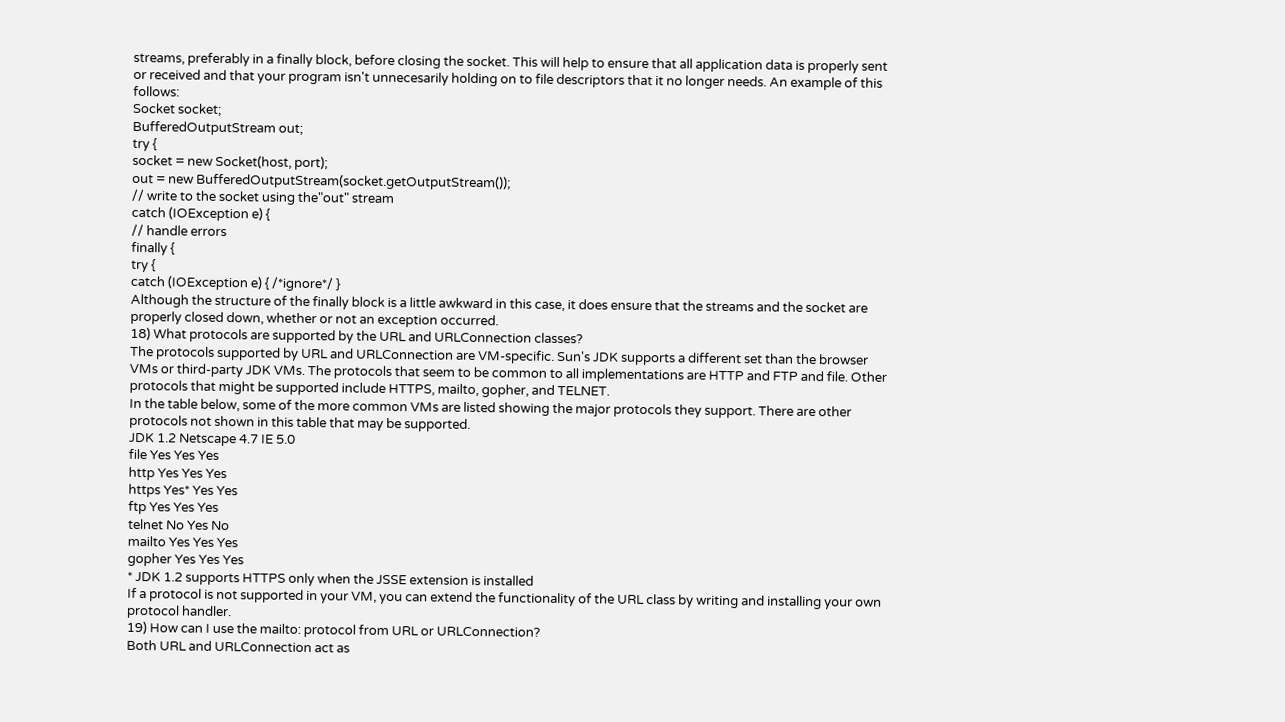streams, preferably in a finally block, before closing the socket. This will help to ensure that all application data is properly sent or received and that your program isn't unnecesarily holding on to file descriptors that it no longer needs. An example of this follows:
Socket socket;
BufferedOutputStream out;
try {
socket = new Socket(host, port);
out = new BufferedOutputStream(socket.getOutputStream());
// write to the socket using the"out" stream
catch (IOException e) {
// handle errors
finally {
try {
catch (IOException e) { /*ignore*/ }
Although the structure of the finally block is a little awkward in this case, it does ensure that the streams and the socket are properly closed down, whether or not an exception occurred.
18) What protocols are supported by the URL and URLConnection classes?
The protocols supported by URL and URLConnection are VM-specific. Sun's JDK supports a different set than the browser VMs or third-party JDK VMs. The protocols that seem to be common to all implementations are HTTP and FTP and file. Other protocols that might be supported include HTTPS, mailto, gopher, and TELNET.
In the table below, some of the more common VMs are listed showing the major protocols they support. There are other protocols not shown in this table that may be supported.
JDK 1.2 Netscape 4.7 IE 5.0
file Yes Yes Yes
http Yes Yes Yes
https Yes* Yes Yes
ftp Yes Yes Yes
telnet No Yes No
mailto Yes Yes Yes
gopher Yes Yes Yes
* JDK 1.2 supports HTTPS only when the JSSE extension is installed
If a protocol is not supported in your VM, you can extend the functionality of the URL class by writing and installing your own protocol handler.
19) How can I use the mailto: protocol from URL or URLConnection?
Both URL and URLConnection act as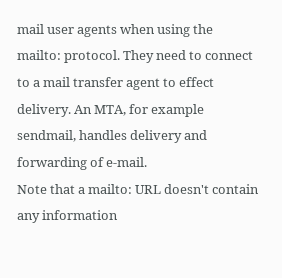mail user agents when using the mailto: protocol. They need to connect to a mail transfer agent to effect delivery. An MTA, for example sendmail, handles delivery and forwarding of e-mail.
Note that a mailto: URL doesn't contain any information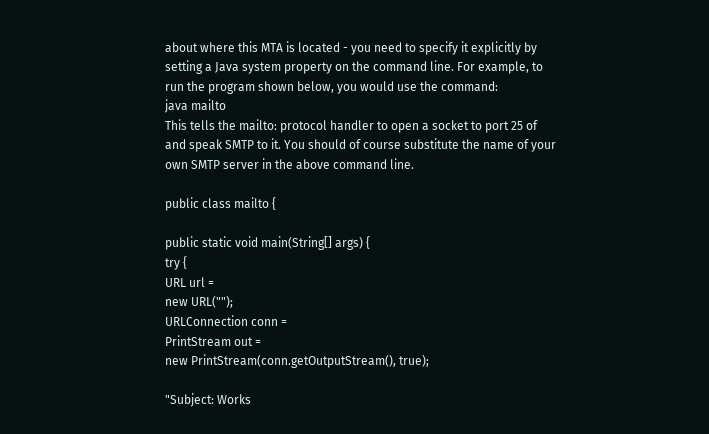about where this MTA is located - you need to specify it explicitly by setting a Java system property on the command line. For example, to run the program shown below, you would use the command:
java mailto
This tells the mailto: protocol handler to open a socket to port 25 of and speak SMTP to it. You should of course substitute the name of your own SMTP server in the above command line.

public class mailto {

public static void main(String[] args) {
try {
URL url =
new URL("");
URLConnection conn =
PrintStream out =
new PrintStream(conn.getOutputStream(), true);

"Subject: Works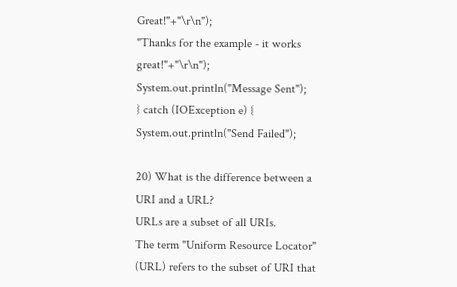Great!"+"\r\n");
"Thanks for the example - it works great!"+"\r\n");
System.out.println("Message Sent");
} catch (IOException e) {
System.out.println("Send Failed");

20) What is the difference between a URI and a URL?
URLs are a subset of all URIs.
The term "Uniform Resource Locator" (URL) refers to the subset of URI that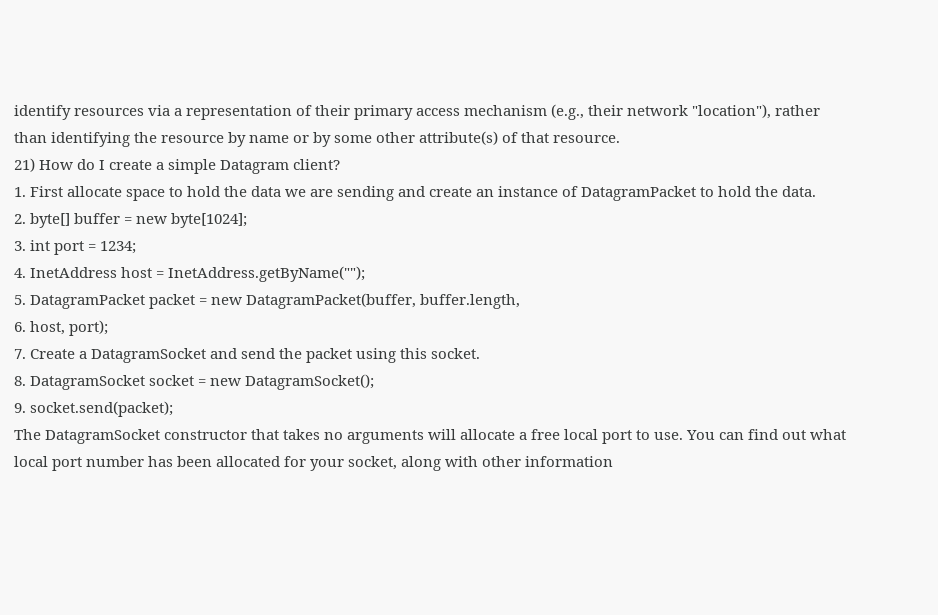identify resources via a representation of their primary access mechanism (e.g., their network "location"), rather than identifying the resource by name or by some other attribute(s) of that resource.
21) How do I create a simple Datagram client?
1. First allocate space to hold the data we are sending and create an instance of DatagramPacket to hold the data.
2. byte[] buffer = new byte[1024];
3. int port = 1234;
4. InetAddress host = InetAddress.getByName("");
5. DatagramPacket packet = new DatagramPacket(buffer, buffer.length,
6. host, port);
7. Create a DatagramSocket and send the packet using this socket.
8. DatagramSocket socket = new DatagramSocket();
9. socket.send(packet);
The DatagramSocket constructor that takes no arguments will allocate a free local port to use. You can find out what local port number has been allocated for your socket, along with other information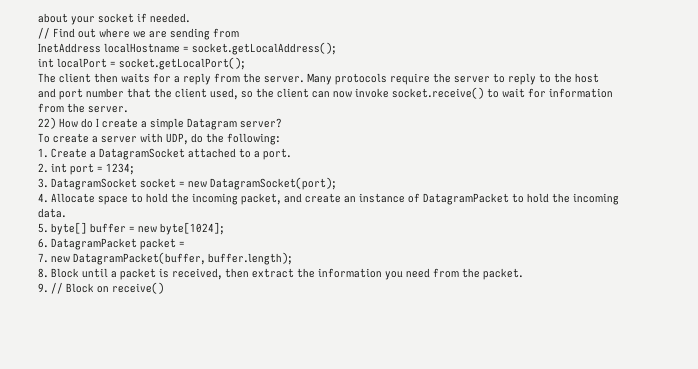about your socket if needed.
// Find out where we are sending from
InetAddress localHostname = socket.getLocalAddress();
int localPort = socket.getLocalPort();
The client then waits for a reply from the server. Many protocols require the server to reply to the host and port number that the client used, so the client can now invoke socket.receive() to wait for information from the server.
22) How do I create a simple Datagram server?
To create a server with UDP, do the following:
1. Create a DatagramSocket attached to a port.
2. int port = 1234;
3. DatagramSocket socket = new DatagramSocket(port);
4. Allocate space to hold the incoming packet, and create an instance of DatagramPacket to hold the incoming data.
5. byte[] buffer = new byte[1024];
6. DatagramPacket packet =
7. new DatagramPacket(buffer, buffer.length);
8. Block until a packet is received, then extract the information you need from the packet.
9. // Block on receive()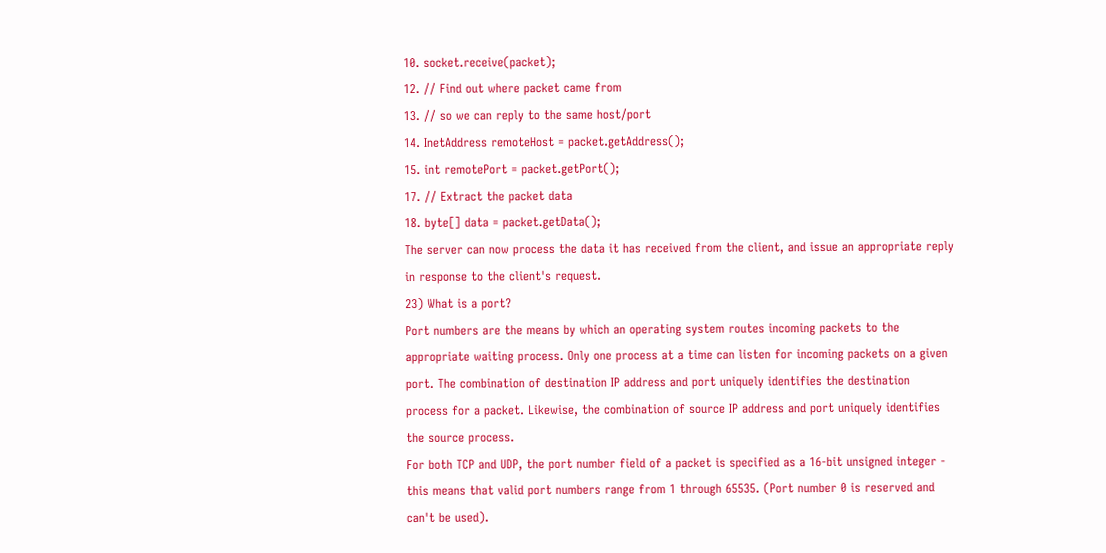10. socket.receive(packet);
12. // Find out where packet came from
13. // so we can reply to the same host/port
14. InetAddress remoteHost = packet.getAddress();
15. int remotePort = packet.getPort();
17. // Extract the packet data
18. byte[] data = packet.getData();
The server can now process the data it has received from the client, and issue an appropriate reply in response to the client's request.
23) What is a port?
Port numbers are the means by which an operating system routes incoming packets to the appropriate waiting process. Only one process at a time can listen for incoming packets on a given port. The combination of destination IP address and port uniquely identifies the destination process for a packet. Likewise, the combination of source IP address and port uniquely identifies the source process.
For both TCP and UDP, the port number field of a packet is specified as a 16-bit unsigned integer - this means that valid port numbers range from 1 through 65535. (Port number 0 is reserved and can't be used).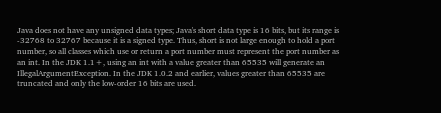Java does not have any unsigned data types; Java's short data type is 16 bits, but its range is -32768 to 32767 because it is a signed type. Thus, short is not large enough to hold a port number, so all classes which use or return a port number must represent the port number as an int. In the JDK 1.1+, using an int with a value greater than 65535 will generate an IllegalArgumentException. In the JDK 1.0.2 and earlier, values greater than 65535 are truncated and only the low-order 16 bits are used.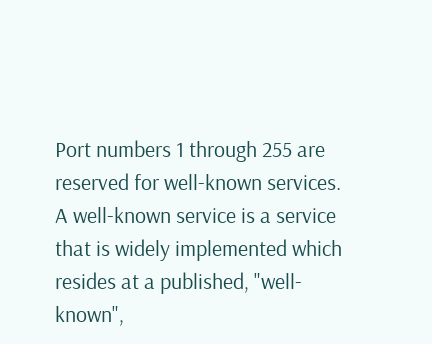Port numbers 1 through 255 are reserved for well-known services. A well-known service is a service that is widely implemented which resides at a published, "well-known",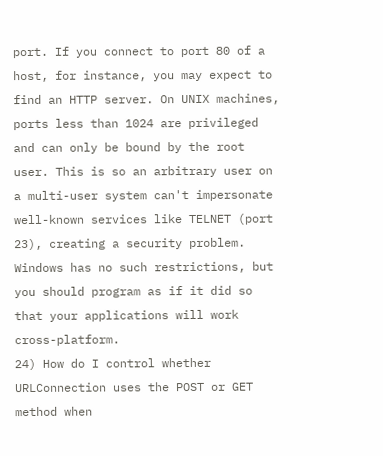port. If you connect to port 80 of a host, for instance, you may expect to find an HTTP server. On UNIX machines, ports less than 1024 are privileged and can only be bound by the root user. This is so an arbitrary user on a multi-user system can't impersonate well-known services like TELNET (port 23), creating a security problem. Windows has no such restrictions, but you should program as if it did so that your applications will work cross-platform.
24) How do I control whether URLConnection uses the POST or GET method when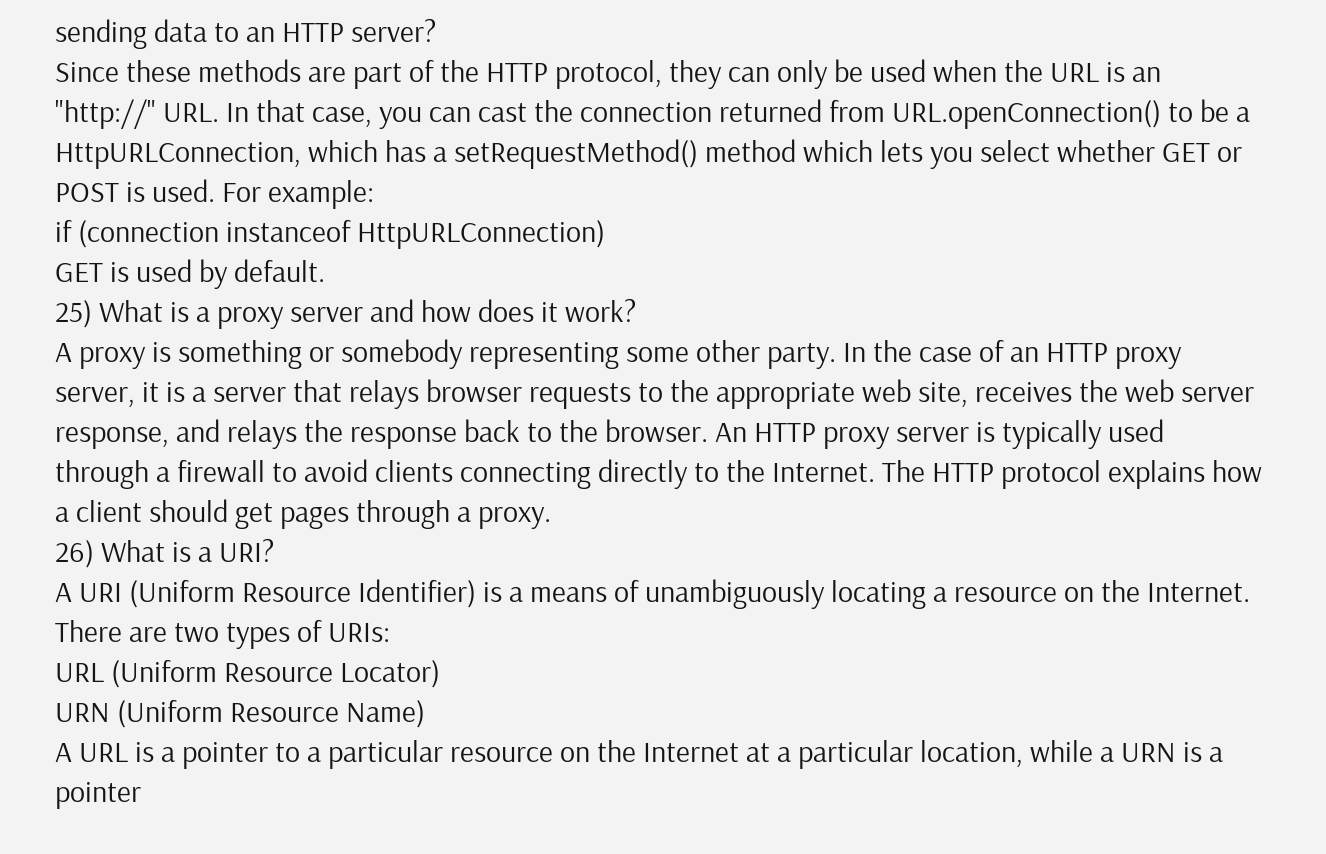sending data to an HTTP server?
Since these methods are part of the HTTP protocol, they can only be used when the URL is an "http://" URL. In that case, you can cast the connection returned from URL.openConnection() to be a HttpURLConnection, which has a setRequestMethod() method which lets you select whether GET or POST is used. For example:
if (connection instanceof HttpURLConnection)
GET is used by default.
25) What is a proxy server and how does it work?
A proxy is something or somebody representing some other party. In the case of an HTTP proxy server, it is a server that relays browser requests to the appropriate web site, receives the web server response, and relays the response back to the browser. An HTTP proxy server is typically used through a firewall to avoid clients connecting directly to the Internet. The HTTP protocol explains how a client should get pages through a proxy.
26) What is a URI?
A URI (Uniform Resource Identifier) is a means of unambiguously locating a resource on the Internet.
There are two types of URIs:
URL (Uniform Resource Locator)
URN (Uniform Resource Name)
A URL is a pointer to a particular resource on the Internet at a particular location, while a URN is a pointer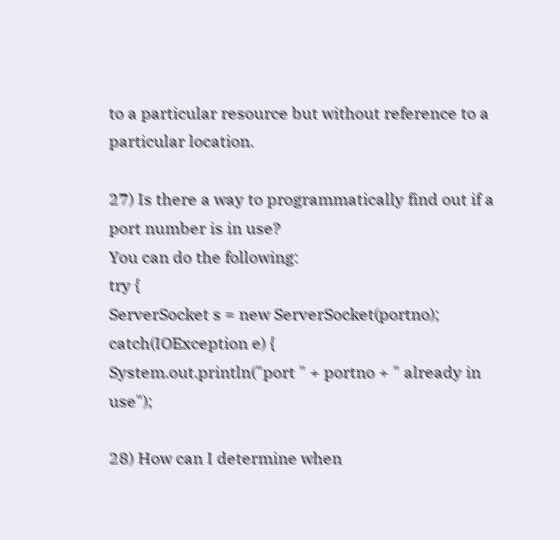to a particular resource but without reference to a particular location.

27) Is there a way to programmatically find out if a port number is in use?
You can do the following:
try {
ServerSocket s = new ServerSocket(portno);
catch(IOException e) {
System.out.println("port " + portno + " already in use");

28) How can I determine when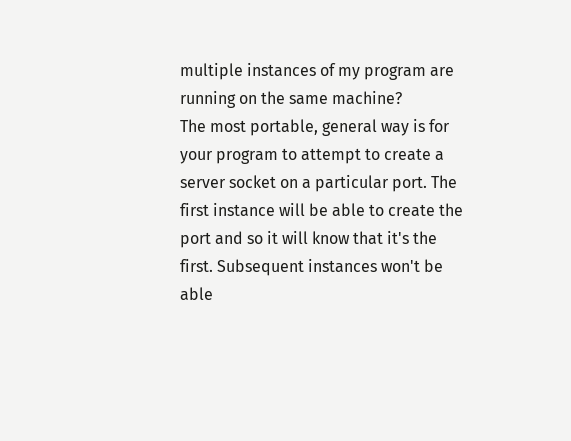multiple instances of my program are running on the same machine?
The most portable, general way is for your program to attempt to create a server socket on a particular port. The first instance will be able to create the port and so it will know that it's the first. Subsequent instances won't be able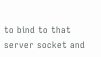to bind to that server socket and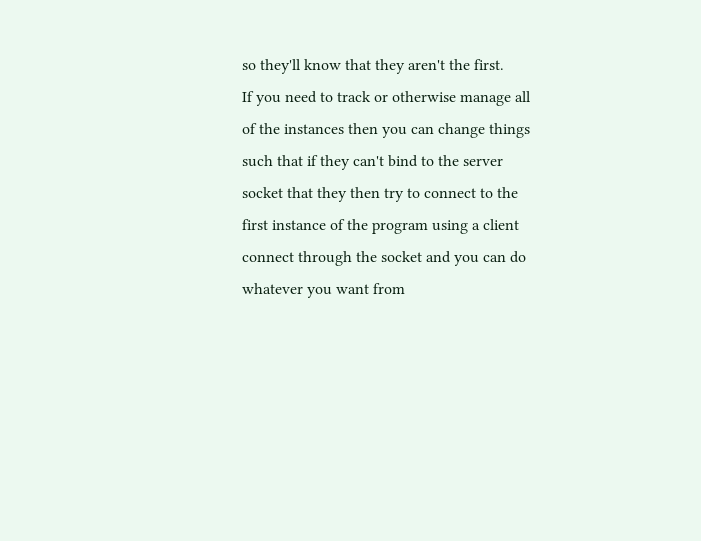so they'll know that they aren't the first.
If you need to track or otherwise manage all of the instances then you can change things such that if they can't bind to the server socket that they then try to connect to the first instance of the program using a client connect through the socket and you can do whatever you want from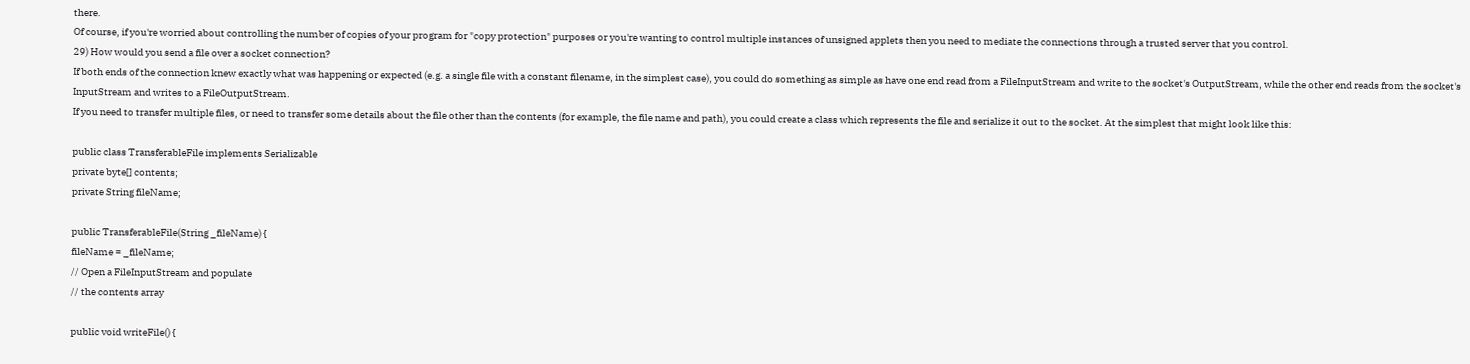there.
Of course, if you're worried about controlling the number of copies of your program for "copy protection" purposes or you're wanting to control multiple instances of unsigned applets then you need to mediate the connections through a trusted server that you control.
29) How would you send a file over a socket connection?
If both ends of the connection knew exactly what was happening or expected (e.g. a single file with a constant filename, in the simplest case), you could do something as simple as have one end read from a FileInputStream and write to the socket's OutputStream, while the other end reads from the socket's InputStream and writes to a FileOutputStream.
If you need to transfer multiple files, or need to transfer some details about the file other than the contents (for example, the file name and path), you could create a class which represents the file and serialize it out to the socket. At the simplest that might look like this:

public class TransferableFile implements Serializable
private byte[] contents;
private String fileName;

public TransferableFile(String _fileName) {
fileName = _fileName;
// Open a FileInputStream and populate
// the contents array

public void writeFile() {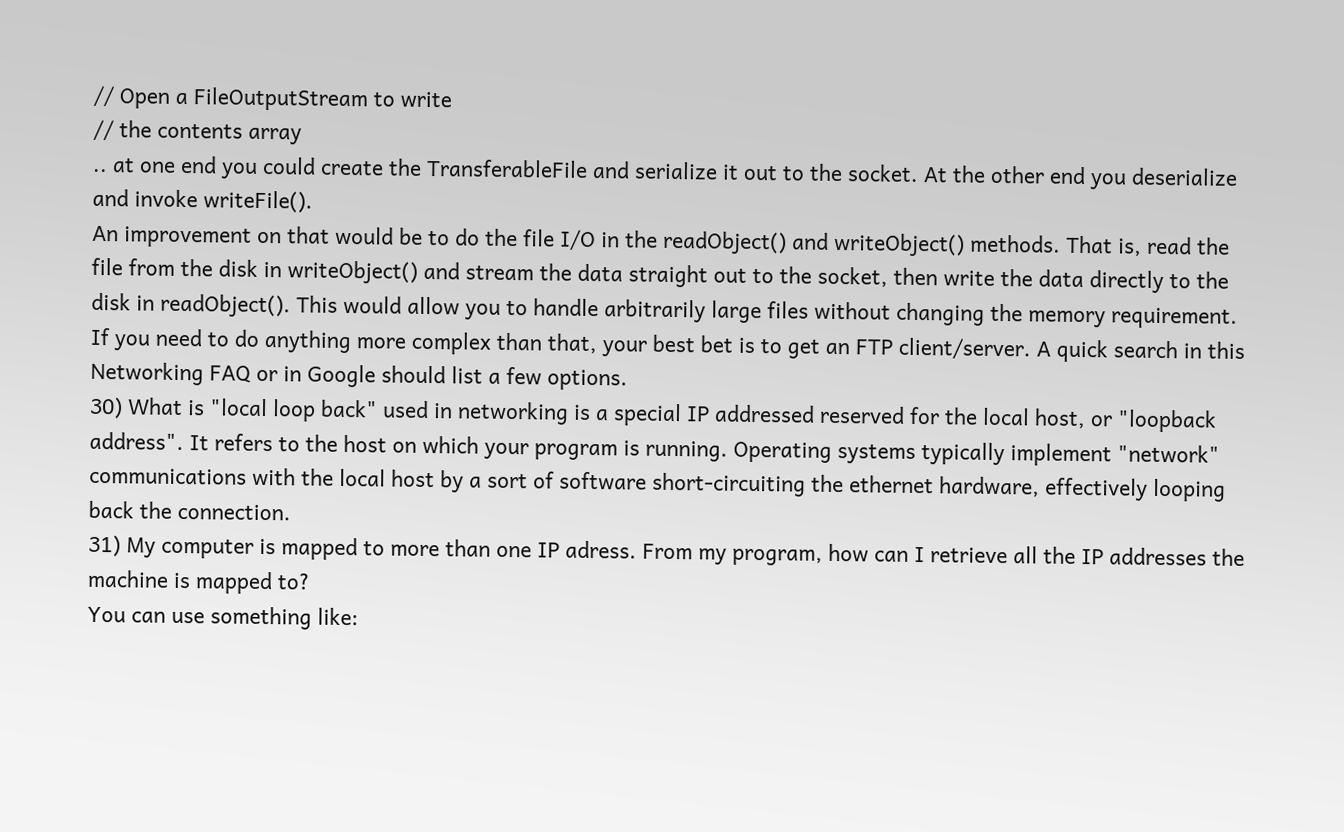// Open a FileOutputStream to write
// the contents array
.. at one end you could create the TransferableFile and serialize it out to the socket. At the other end you deserialize and invoke writeFile().
An improvement on that would be to do the file I/O in the readObject() and writeObject() methods. That is, read the file from the disk in writeObject() and stream the data straight out to the socket, then write the data directly to the disk in readObject(). This would allow you to handle arbitrarily large files without changing the memory requirement.
If you need to do anything more complex than that, your best bet is to get an FTP client/server. A quick search in this Networking FAQ or in Google should list a few options.
30) What is "local loop back" used in networking is a special IP addressed reserved for the local host, or "loopback address". It refers to the host on which your program is running. Operating systems typically implement "network" communications with the local host by a sort of software short-circuiting the ethernet hardware, effectively looping back the connection.
31) My computer is mapped to more than one IP adress. From my program, how can I retrieve all the IP addresses the machine is mapped to?
You can use something like: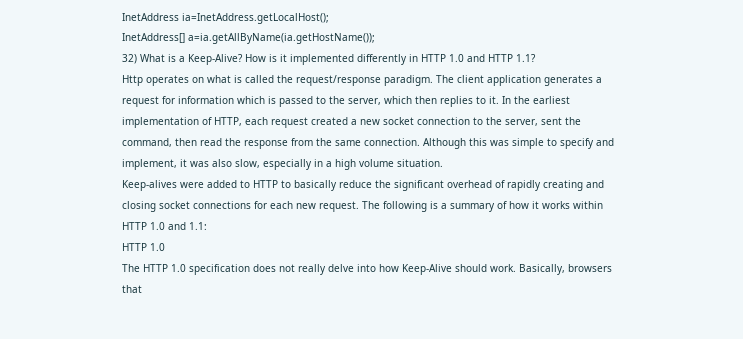InetAddress ia=InetAddress.getLocalHost();
InetAddress[] a=ia.getAllByName(ia.getHostName());
32) What is a Keep-Alive? How is it implemented differently in HTTP 1.0 and HTTP 1.1?
Http operates on what is called the request/response paradigm. The client application generates a request for information which is passed to the server, which then replies to it. In the earliest implementation of HTTP, each request created a new socket connection to the server, sent the command, then read the response from the same connection. Although this was simple to specify and implement, it was also slow, especially in a high volume situation.
Keep-alives were added to HTTP to basically reduce the significant overhead of rapidly creating and closing socket connections for each new request. The following is a summary of how it works within HTTP 1.0 and 1.1:
HTTP 1.0
The HTTP 1.0 specification does not really delve into how Keep-Alive should work. Basically, browsers that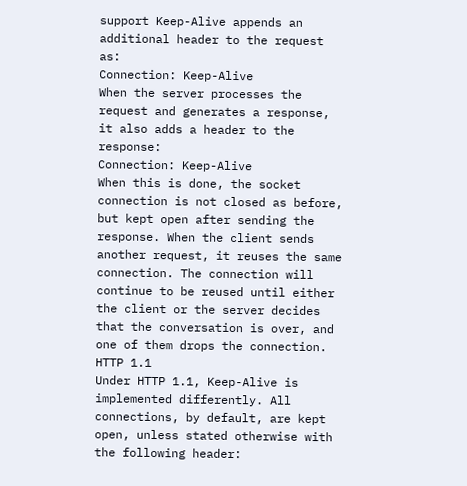support Keep-Alive appends an additional header to the request as:
Connection: Keep-Alive
When the server processes the request and generates a response, it also adds a header to the response:
Connection: Keep-Alive
When this is done, the socket connection is not closed as before, but kept open after sending the response. When the client sends another request, it reuses the same connection. The connection will continue to be reused until either the client or the server decides that the conversation is over, and one of them drops the connection.
HTTP 1.1
Under HTTP 1.1, Keep-Alive is implemented differently. All connections, by default, are kept open, unless stated otherwise with the following header: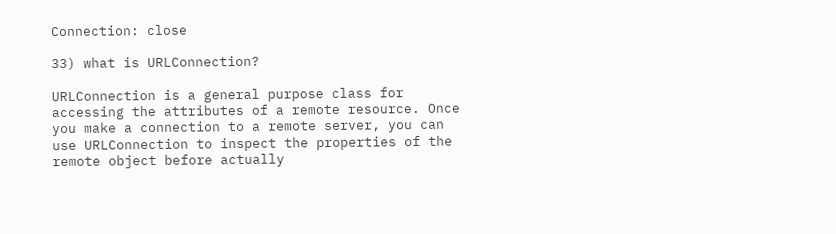Connection: close

33) what is URLConnection?

URLConnection is a general purpose class for accessing the attributes of a remote resource. Once you make a connection to a remote server, you can use URLConnection to inspect the properties of the remote object before actually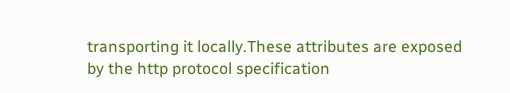transporting it locally.These attributes are exposed by the http protocol specification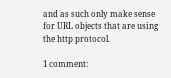and as such only make sense for URL objects that are using the http protocol.

1 comment: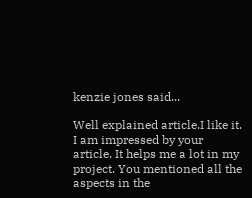kenzie jones said...

Well explained article.I like it. I am impressed by your article. It helps me a lot in my project. You mentioned all the aspects in the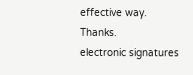effective way. Thanks.
electronic signatures